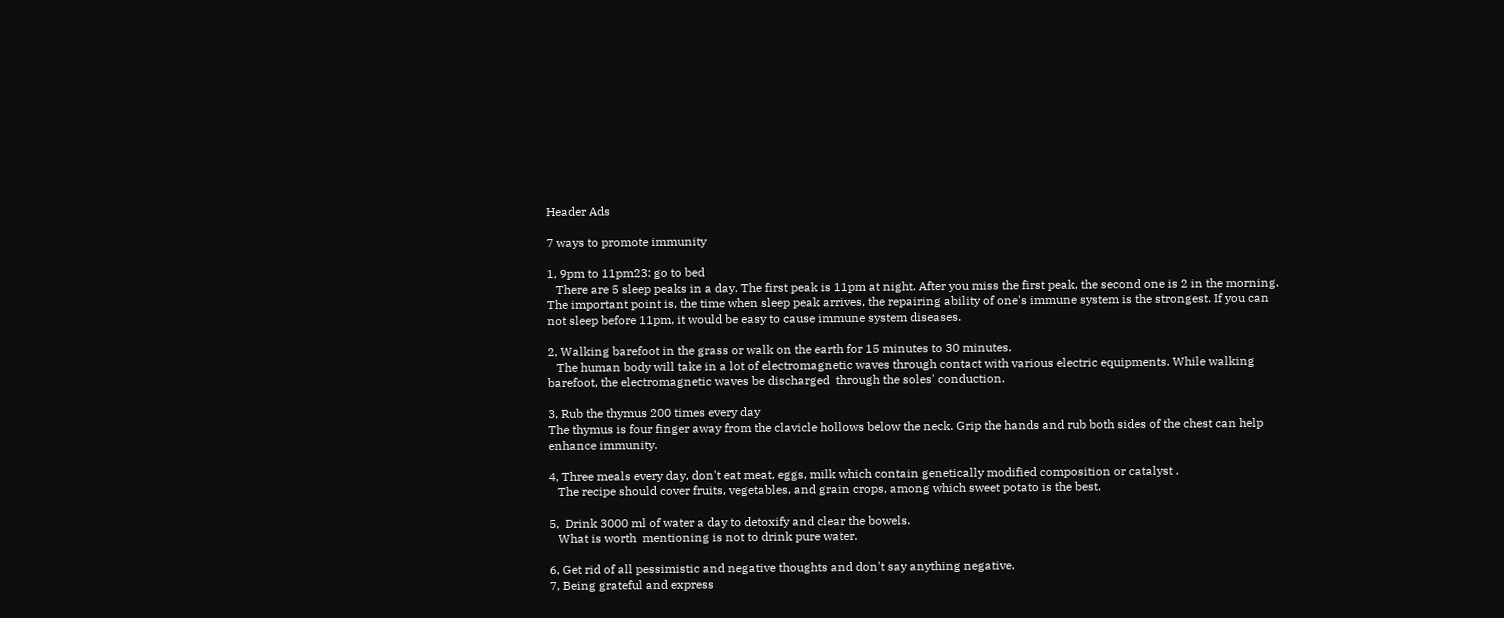Header Ads

7 ways to promote immunity

1, 9pm to 11pm23: go to bed
   There are 5 sleep peaks in a day. The first peak is 11pm at night. After you miss the first peak, the second one is 2 in the morning. The important point is, the time when sleep peak arrives, the repairing ability of one's immune system is the strongest. If you can not sleep before 11pm, it would be easy to cause immune system diseases.

2, Walking barefoot in the grass or walk on the earth for 15 minutes to 30 minutes.
   The human body will take in a lot of electromagnetic waves through contact with various electric equipments. While walking barefoot, the electromagnetic waves be discharged  through the soles' conduction.

3, Rub the thymus 200 times every day
The thymus is four finger away from the clavicle hollows below the neck. Grip the hands and rub both sides of the chest can help enhance immunity.

4, Three meals every day, don't eat meat, eggs, milk which contain genetically modified composition or catalyst .
   The recipe should cover fruits, vegetables, and grain crops, among which sweet potato is the best.

5,  Drink 3000 ml of water a day to detoxify and clear the bowels.
   What is worth  mentioning is not to drink pure water.

6, Get rid of all pessimistic and negative thoughts and don't say anything negative.
7, Being grateful and express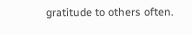gratitude to others often.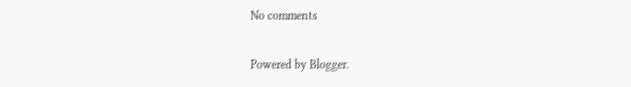No comments

Powered by Blogger.